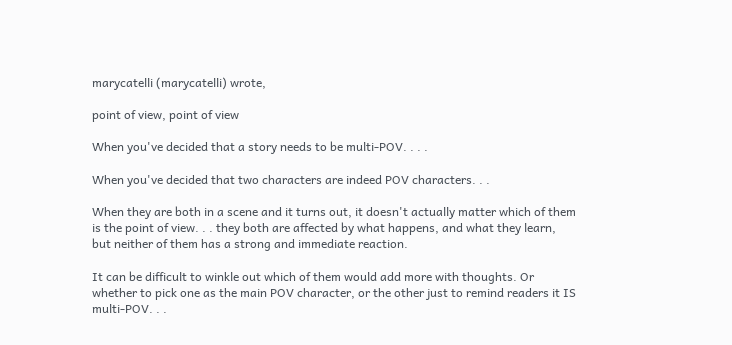marycatelli (marycatelli) wrote,

point of view, point of view

When you've decided that a story needs to be multi-POV. . . .

When you've decided that two characters are indeed POV characters. . .

When they are both in a scene and it turns out, it doesn't actually matter which of them is the point of view. . . they both are affected by what happens, and what they learn, but neither of them has a strong and immediate reaction.

It can be difficult to winkle out which of them would add more with thoughts. Or whether to pick one as the main POV character, or the other just to remind readers it IS multi-POV. . .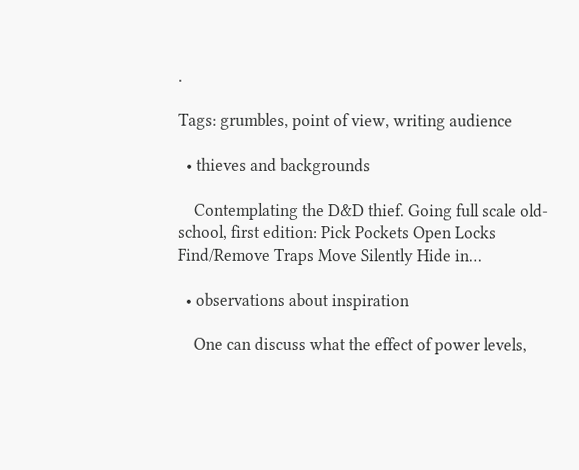.

Tags: grumbles, point of view, writing audience

  • thieves and backgrounds

    Contemplating the D&D thief. Going full scale old-school, first edition: Pick Pockets Open Locks Find/Remove Traps Move Silently Hide in…

  • observations about inspiration

    One can discuss what the effect of power levels,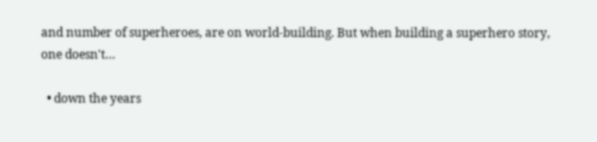and number of superheroes, are on world-building. But when building a superhero story, one doesn't…

  • down the years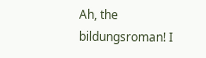Ah, the bildungsroman! I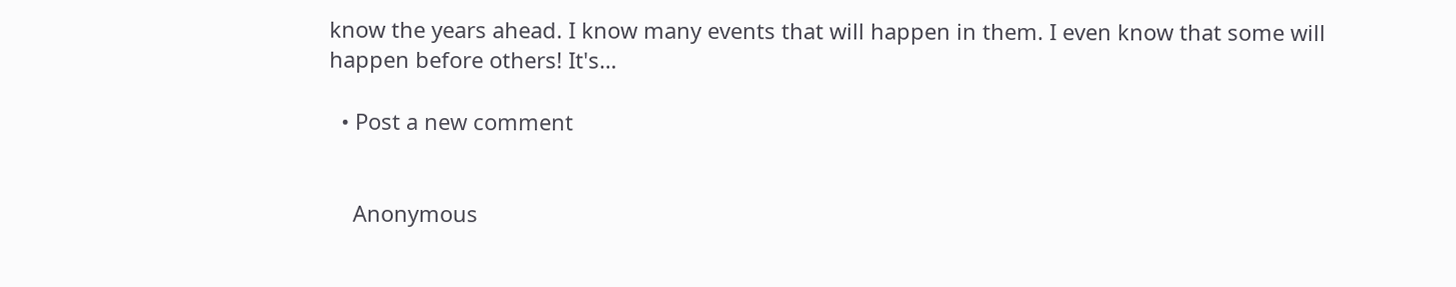know the years ahead. I know many events that will happen in them. I even know that some will happen before others! It's…

  • Post a new comment


    Anonymous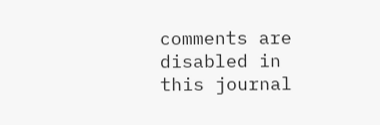comments are disabled in this journal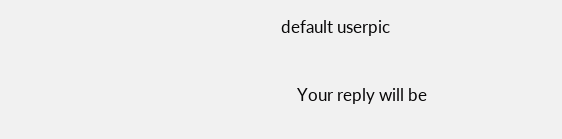default userpic

    Your reply will be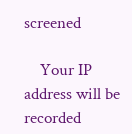screened

    Your IP address will be recorded